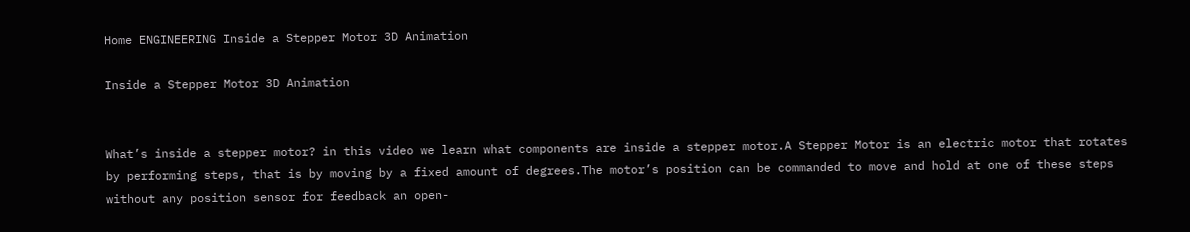Home ENGINEERING Inside a Stepper Motor 3D Animation

Inside a Stepper Motor 3D Animation


What’s inside a stepper motor? in this video we learn what components are inside a stepper motor.A Stepper Motor is an electric motor that rotates by performing steps, that is by moving by a fixed amount of degrees.The motor’s position can be commanded to move and hold at one of these steps without any position sensor for feedback an open-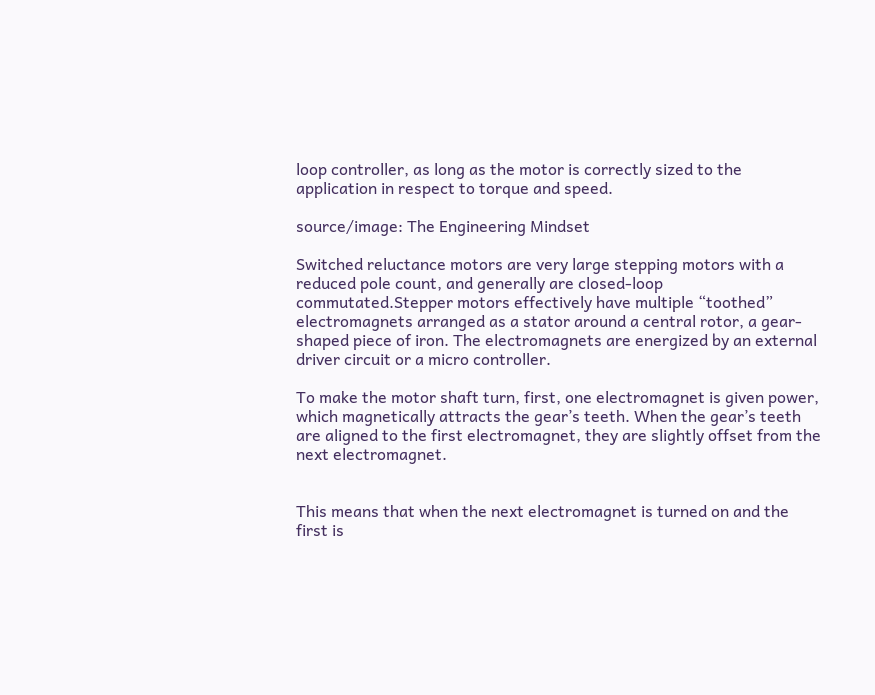loop controller, as long as the motor is correctly sized to the application in respect to torque and speed.

source/image: The Engineering Mindset

Switched reluctance motors are very large stepping motors with a reduced pole count, and generally are closed-loop commutated.Stepper motors effectively have multiple “toothed” electromagnets arranged as a stator around a central rotor, a gear-shaped piece of iron. The electromagnets are energized by an external driver circuit or a micro controller.

To make the motor shaft turn, first, one electromagnet is given power, which magnetically attracts the gear’s teeth. When the gear’s teeth are aligned to the first electromagnet, they are slightly offset from the next electromagnet.


This means that when the next electromagnet is turned on and the first is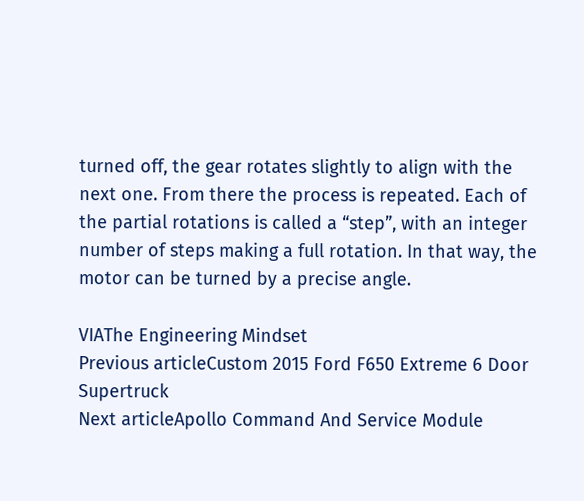turned off, the gear rotates slightly to align with the next one. From there the process is repeated. Each of the partial rotations is called a “step”, with an integer number of steps making a full rotation. In that way, the motor can be turned by a precise angle.

VIAThe Engineering Mindset
Previous articleCustom 2015 Ford F650 Extreme 6 Door Supertruck
Next articleApollo Command And Service Module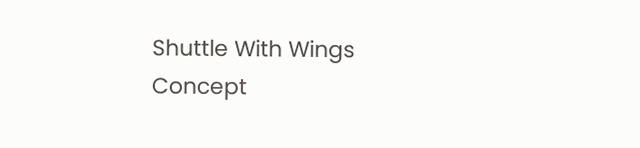Shuttle With Wings Concept